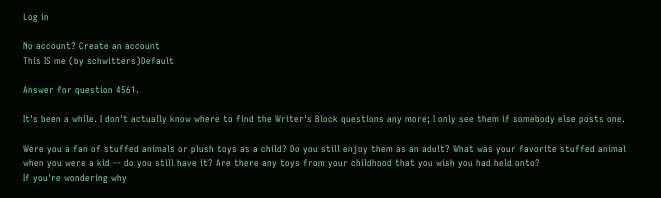Log in

No account? Create an account
This IS me (by schwitters)Default

Answer for question 4561.

It's been a while. I don't actually know where to find the Writer's Block questions any more; I only see them if somebody else posts one.

Were you a fan of stuffed animals or plush toys as a child? Do you still enjoy them as an adult? What was your favorite stuffed animal when you were a kid -- do you still have it? Are there any toys from your childhood that you wish you had held onto?
If you're wondering why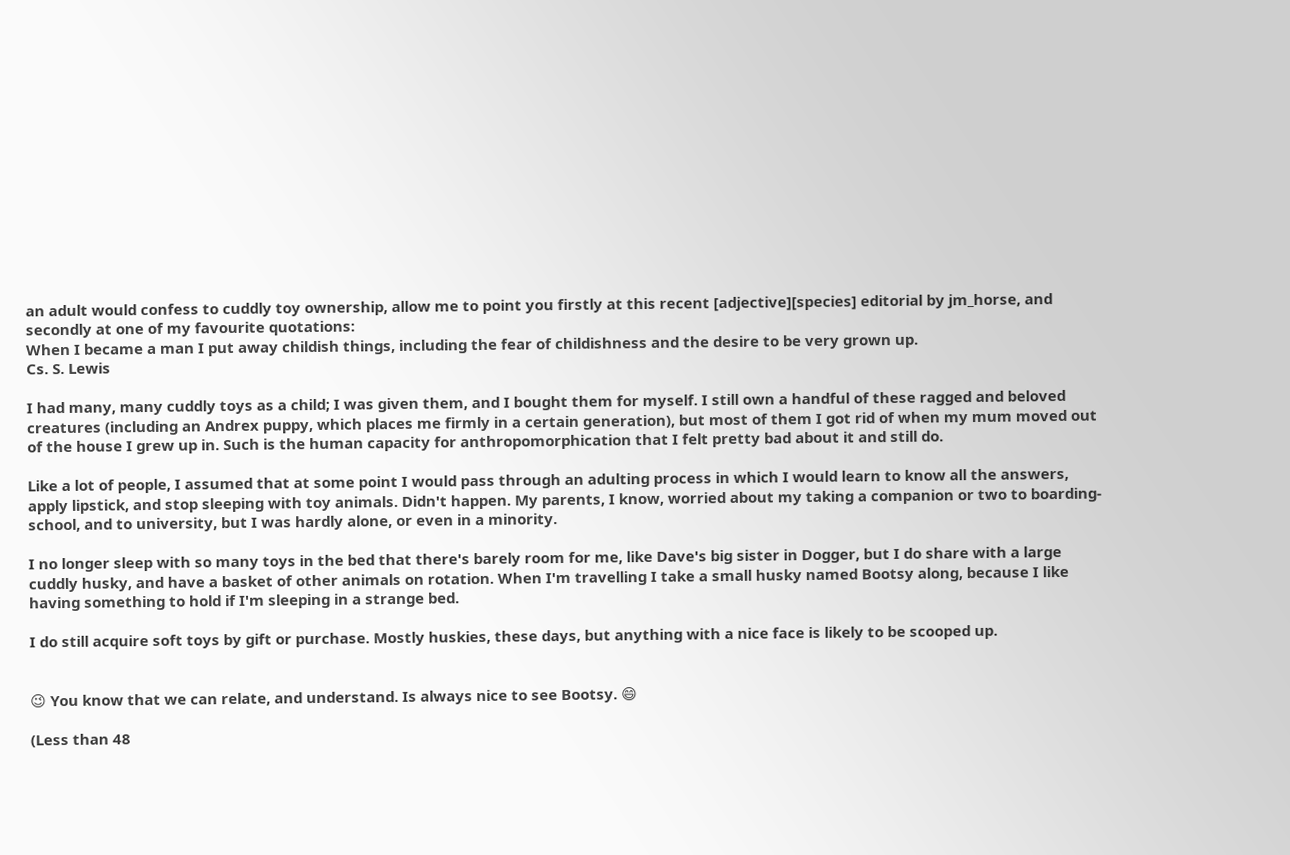an adult would confess to cuddly toy ownership, allow me to point you firstly at this recent [adjective][species] editorial by jm_horse, and secondly at one of my favourite quotations:
When I became a man I put away childish things, including the fear of childishness and the desire to be very grown up.
Cs. S. Lewis

I had many, many cuddly toys as a child; I was given them, and I bought them for myself. I still own a handful of these ragged and beloved creatures (including an Andrex puppy, which places me firmly in a certain generation), but most of them I got rid of when my mum moved out of the house I grew up in. Such is the human capacity for anthropomorphication that I felt pretty bad about it and still do.

Like a lot of people, I assumed that at some point I would pass through an adulting process in which I would learn to know all the answers, apply lipstick, and stop sleeping with toy animals. Didn't happen. My parents, I know, worried about my taking a companion or two to boarding-school, and to university, but I was hardly alone, or even in a minority.

I no longer sleep with so many toys in the bed that there's barely room for me, like Dave's big sister in Dogger, but I do share with a large cuddly husky, and have a basket of other animals on rotation. When I'm travelling I take a small husky named Bootsy along, because I like having something to hold if I'm sleeping in a strange bed.

I do still acquire soft toys by gift or purchase. Mostly huskies, these days, but anything with a nice face is likely to be scooped up.


😉 You know that we can relate, and understand. Is always nice to see Bootsy. 😄

(Less than 48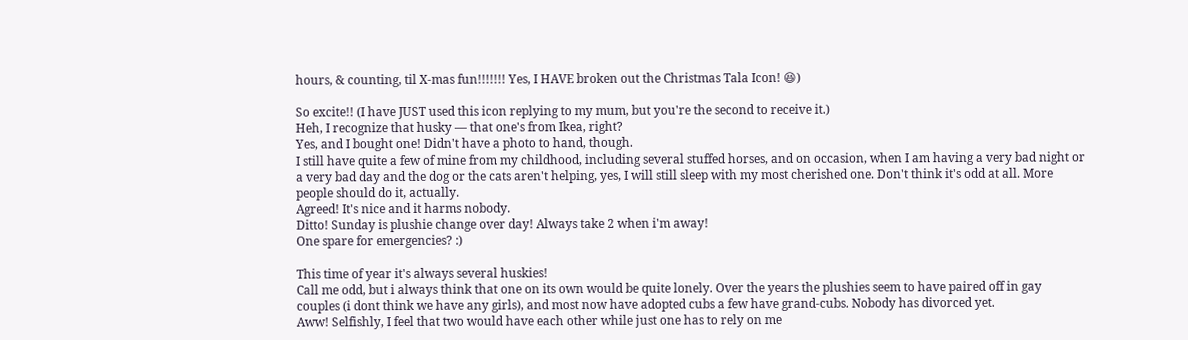hours, & counting, til X-mas fun!!!!!!! Yes, I HAVE broken out the Christmas Tala Icon! 😆)

So excite!! (I have JUST used this icon replying to my mum, but you're the second to receive it.)
Heh, I recognize that husky — that one's from Ikea, right?
Yes, and I bought one! Didn't have a photo to hand, though.
I still have quite a few of mine from my childhood, including several stuffed horses, and on occasion, when I am having a very bad night or a very bad day and the dog or the cats aren't helping, yes, I will still sleep with my most cherished one. Don't think it's odd at all. More people should do it, actually.
Agreed! It's nice and it harms nobody.
Ditto! Sunday is plushie change over day! Always take 2 when i'm away!
One spare for emergencies? :)

This time of year it's always several huskies!
Call me odd, but i always think that one on its own would be quite lonely. Over the years the plushies seem to have paired off in gay couples (i dont think we have any girls), and most now have adopted cubs a few have grand-cubs. Nobody has divorced yet.
Aww! Selfishly, I feel that two would have each other while just one has to rely on me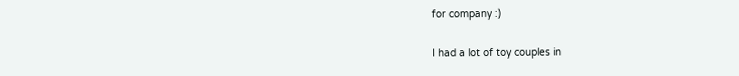for company :)

I had a lot of toy couples in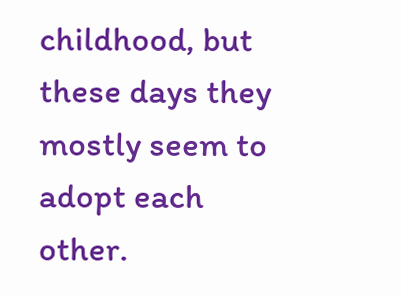childhood, but these days they mostly seem to adopt each other.